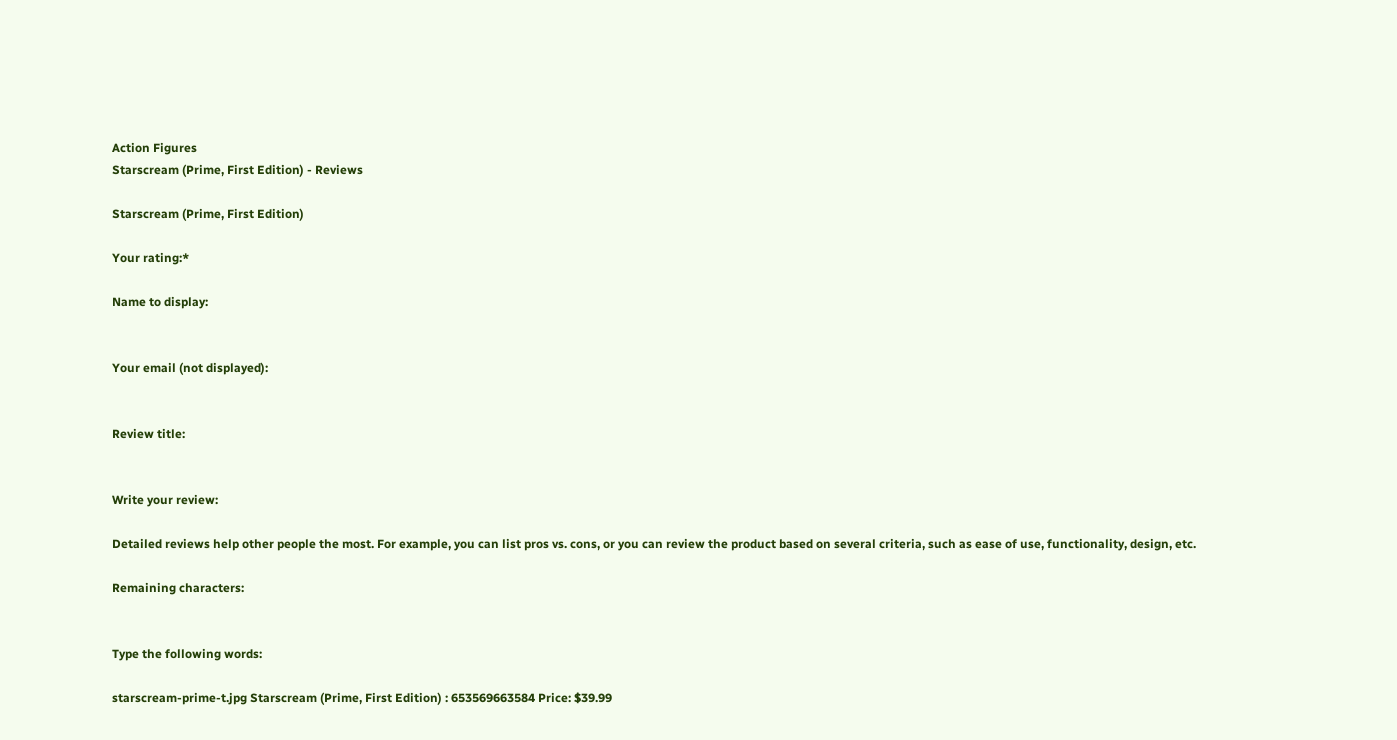Action Figures
Starscream (Prime, First Edition) - Reviews

Starscream (Prime, First Edition)

Your rating:*

Name to display:


Your email (not displayed):


Review title:


Write your review:

Detailed reviews help other people the most. For example, you can list pros vs. cons, or you can review the product based on several criteria, such as ease of use, functionality, design, etc.

Remaining characters:


Type the following words:

starscream-prime-t.jpg Starscream (Prime, First Edition) : 653569663584 Price: $39.99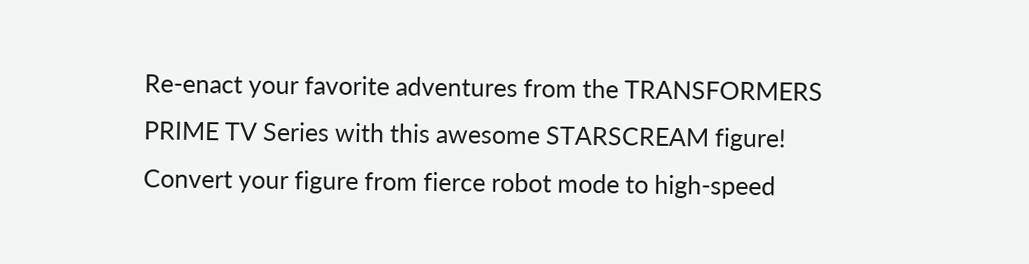Re-enact your favorite adventures from the TRANSFORMERS PRIME TV Series with this awesome STARSCREAM figure! Convert your figure from fierce robot mode to high-speed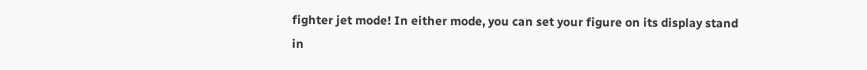fighter jet mode! In either mode, you can set your figure on its display stand in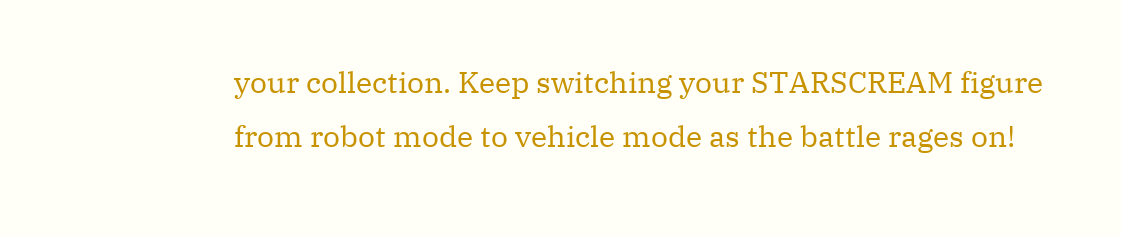your collection. Keep switching your STARSCREAM figure from robot mode to vehicle mode as the battle rages on!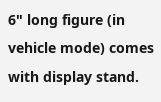6" long figure (in vehicle mode) comes with display stand.